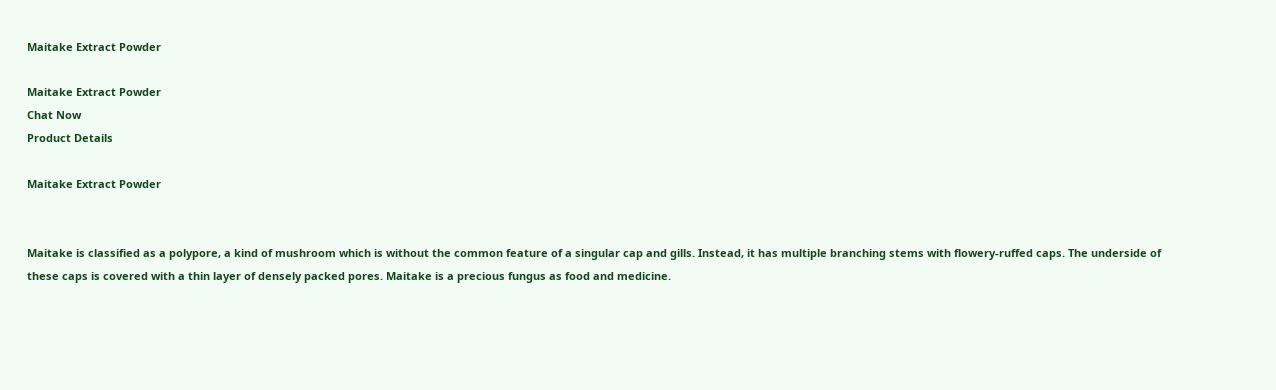Maitake Extract Powder

Maitake Extract Powder
Chat Now
Product Details

Maitake Extract Powder


Maitake is classified as a polypore, a kind of mushroom which is without the common feature of a singular cap and gills. Instead, it has multiple branching stems with flowery-ruffed caps. The underside of these caps is covered with a thin layer of densely packed pores. Maitake is a precious fungus as food and medicine.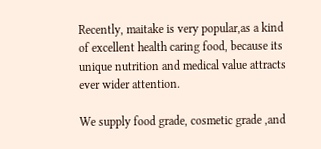Recently, maitake is very popular,as a kind of excellent health caring food, because its unique nutrition and medical value attracts ever wider attention.

We supply food grade, cosmetic grade ,and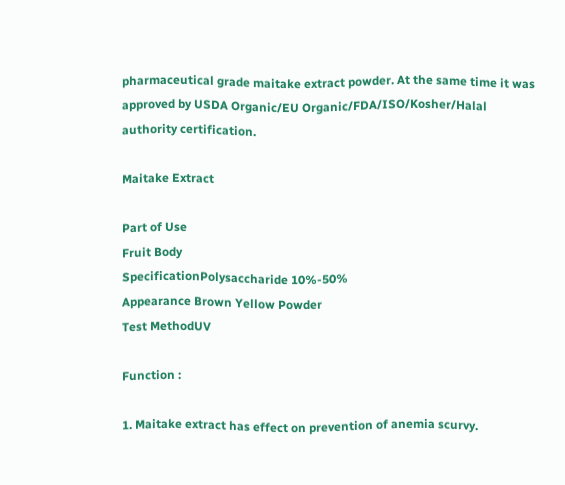pharmaceutical grade maitake extract powder. At the same time it was approved by USDA Organic/EU Organic/FDA/ISO/Kosher/Halal authority certification.

Maitake Extract

Part of Use
Fruit Body
SpecificationPolysaccharide 10%-50%
Appearance Brown Yellow Powder
Test MethodUV

Function :

1. Maitake extract has effect on prevention of anemia scurvy.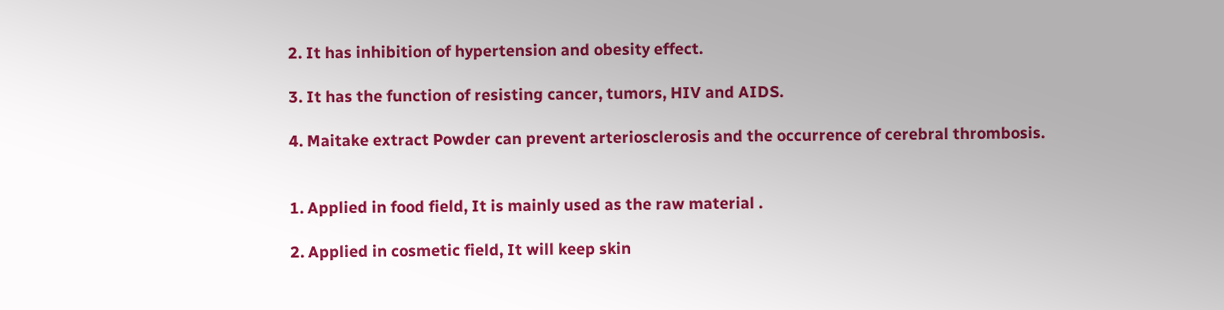2. It has inhibition of hypertension and obesity effect.

3. It has the function of resisting cancer, tumors, HIV and AIDS.

4. Maitake extract Powder can prevent arteriosclerosis and the occurrence of cerebral thrombosis.


1. Applied in food field, It is mainly used as the raw material .

2. Applied in cosmetic field, It will keep skin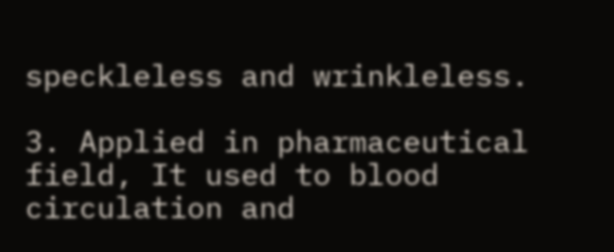speckleless and wrinkleless.

3. Applied in pharmaceutical field, It used to blood circulation and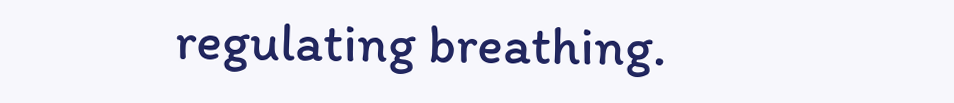regulating breathing.